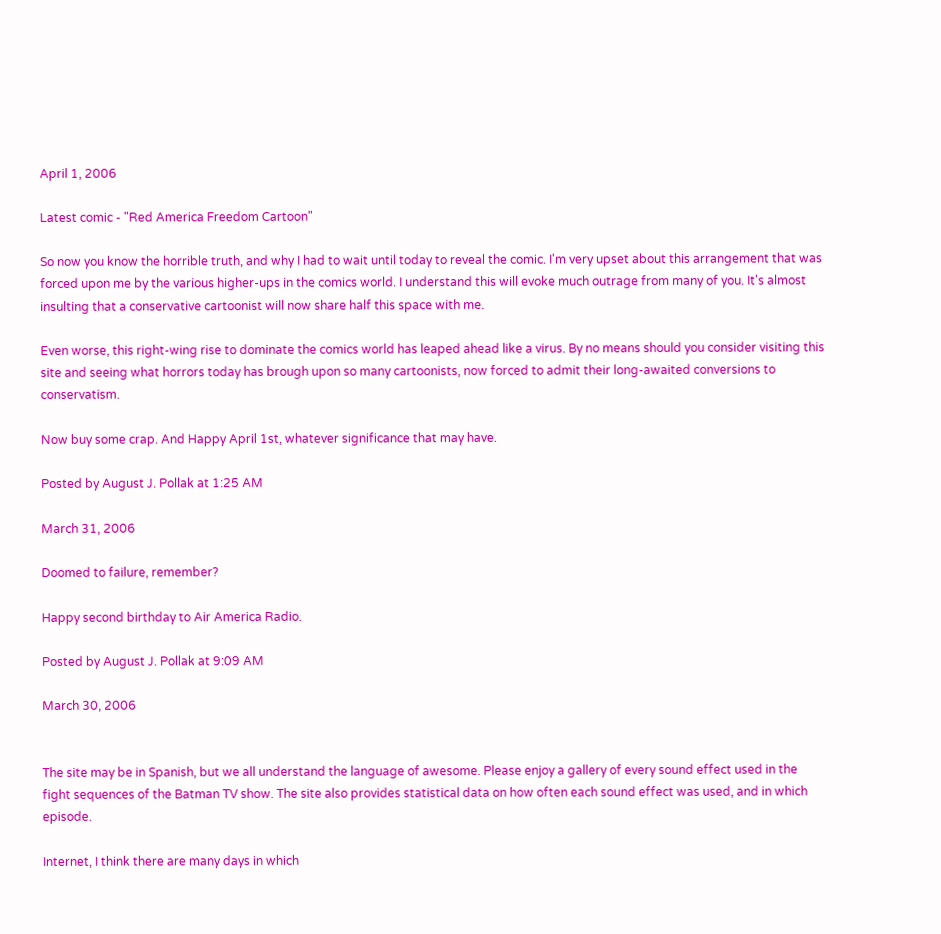April 1, 2006

Latest comic - "Red America Freedom Cartoon"

So now you know the horrible truth, and why I had to wait until today to reveal the comic. I'm very upset about this arrangement that was forced upon me by the various higher-ups in the comics world. I understand this will evoke much outrage from many of you. It's almost insulting that a conservative cartoonist will now share half this space with me.

Even worse, this right-wing rise to dominate the comics world has leaped ahead like a virus. By no means should you consider visiting this site and seeing what horrors today has brough upon so many cartoonists, now forced to admit their long-awaited conversions to conservatism.

Now buy some crap. And Happy April 1st, whatever significance that may have.

Posted by August J. Pollak at 1:25 AM

March 31, 2006

Doomed to failure, remember?

Happy second birthday to Air America Radio.

Posted by August J. Pollak at 9:09 AM

March 30, 2006


The site may be in Spanish, but we all understand the language of awesome. Please enjoy a gallery of every sound effect used in the fight sequences of the Batman TV show. The site also provides statistical data on how often each sound effect was used, and in which episode.

Internet, I think there are many days in which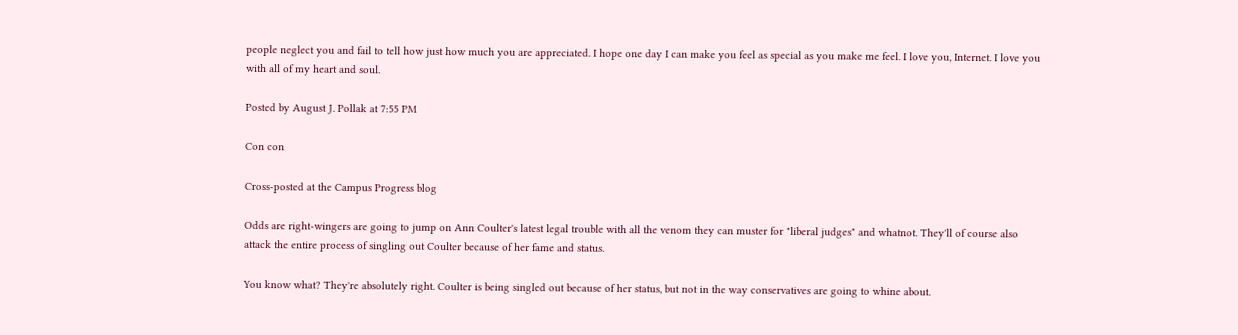people neglect you and fail to tell how just how much you are appreciated. I hope one day I can make you feel as special as you make me feel. I love you, Internet. I love you with all of my heart and soul.

Posted by August J. Pollak at 7:55 PM

Con con

Cross-posted at the Campus Progress blog

Odds are right-wingers are going to jump on Ann Coulter's latest legal trouble with all the venom they can muster for "liberal judges" and whatnot. They'll of course also attack the entire process of singling out Coulter because of her fame and status.

You know what? They're absolutely right. Coulter is being singled out because of her status, but not in the way conservatives are going to whine about.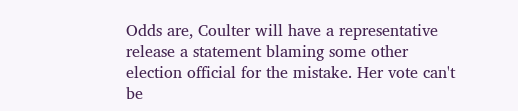Odds are, Coulter will have a representative release a statement blaming some other election official for the mistake. Her vote can't be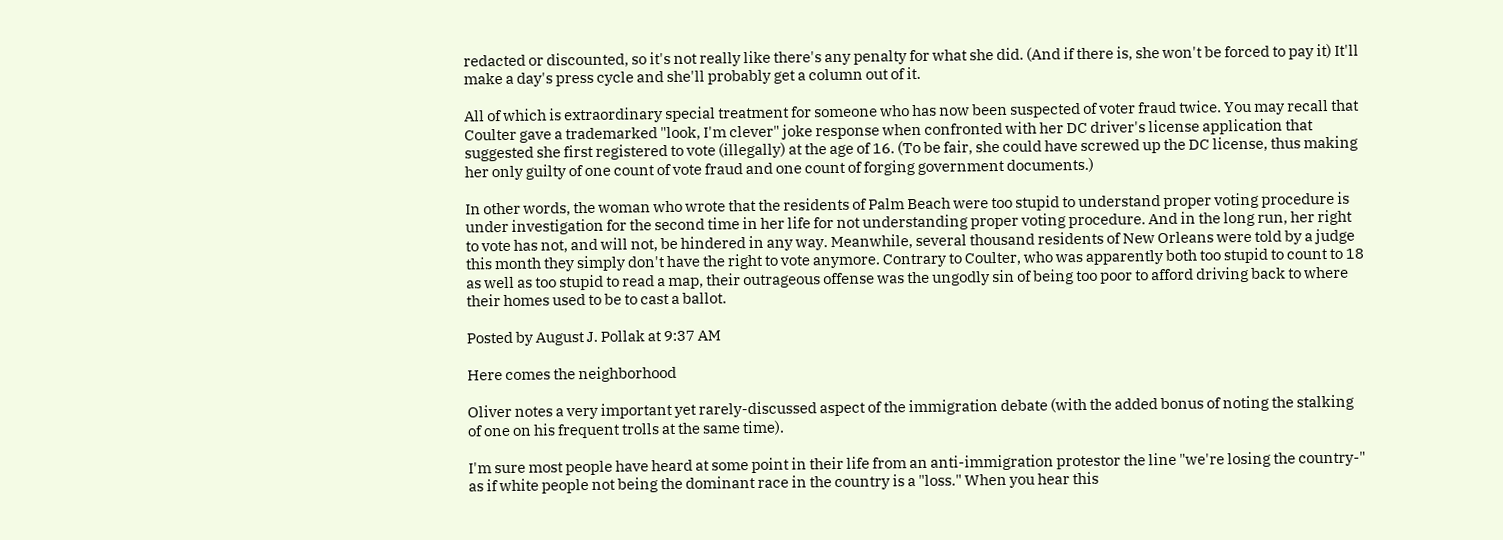redacted or discounted, so it's not really like there's any penalty for what she did. (And if there is, she won't be forced to pay it) It'll make a day's press cycle and she'll probably get a column out of it.

All of which is extraordinary special treatment for someone who has now been suspected of voter fraud twice. You may recall that Coulter gave a trademarked "look, I'm clever" joke response when confronted with her DC driver's license application that suggested she first registered to vote (illegally) at the age of 16. (To be fair, she could have screwed up the DC license, thus making her only guilty of one count of vote fraud and one count of forging government documents.)

In other words, the woman who wrote that the residents of Palm Beach were too stupid to understand proper voting procedure is under investigation for the second time in her life for not understanding proper voting procedure. And in the long run, her right to vote has not, and will not, be hindered in any way. Meanwhile, several thousand residents of New Orleans were told by a judge this month they simply don't have the right to vote anymore. Contrary to Coulter, who was apparently both too stupid to count to 18 as well as too stupid to read a map, their outrageous offense was the ungodly sin of being too poor to afford driving back to where their homes used to be to cast a ballot.

Posted by August J. Pollak at 9:37 AM

Here comes the neighborhood

Oliver notes a very important yet rarely-discussed aspect of the immigration debate (with the added bonus of noting the stalking of one on his frequent trolls at the same time).

I'm sure most people have heard at some point in their life from an anti-immigration protestor the line "we're losing the country-" as if white people not being the dominant race in the country is a "loss." When you hear this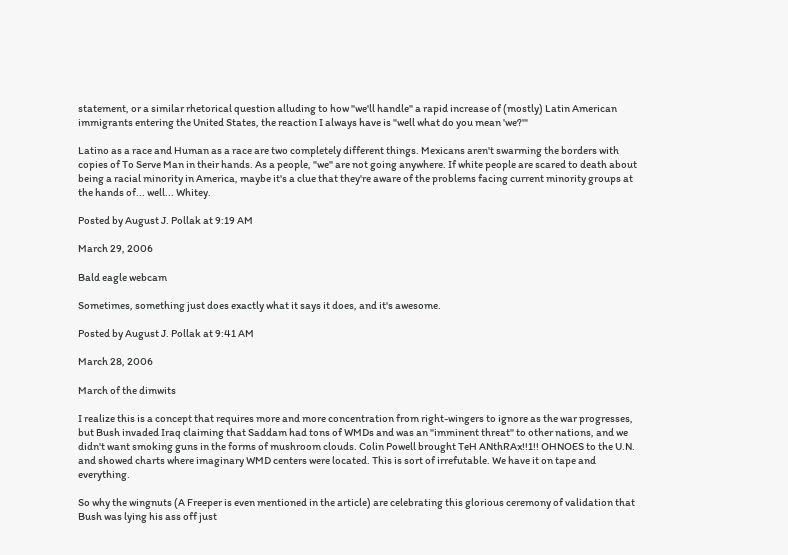statement, or a similar rhetorical question alluding to how "we'll handle" a rapid increase of (mostly) Latin American immigrants entering the United States, the reaction I always have is "well what do you mean 'we?'"

Latino as a race and Human as a race are two completely different things. Mexicans aren't swarming the borders with copies of To Serve Man in their hands. As a people, "we" are not going anywhere. If white people are scared to death about being a racial minority in America, maybe it's a clue that they're aware of the problems facing current minority groups at the hands of... well... Whitey.

Posted by August J. Pollak at 9:19 AM

March 29, 2006

Bald eagle webcam

Sometimes, something just does exactly what it says it does, and it's awesome.

Posted by August J. Pollak at 9:41 AM

March 28, 2006

March of the dimwits

I realize this is a concept that requires more and more concentration from right-wingers to ignore as the war progresses, but Bush invaded Iraq claiming that Saddam had tons of WMDs and was an "imminent threat" to other nations, and we didn't want smoking guns in the forms of mushroom clouds. Colin Powell brought TeH ANthRAx!!1!! OHNOES to the U.N. and showed charts where imaginary WMD centers were located. This is sort of irrefutable. We have it on tape and everything.

So why the wingnuts (A Freeper is even mentioned in the article) are celebrating this glorious ceremony of validation that Bush was lying his ass off just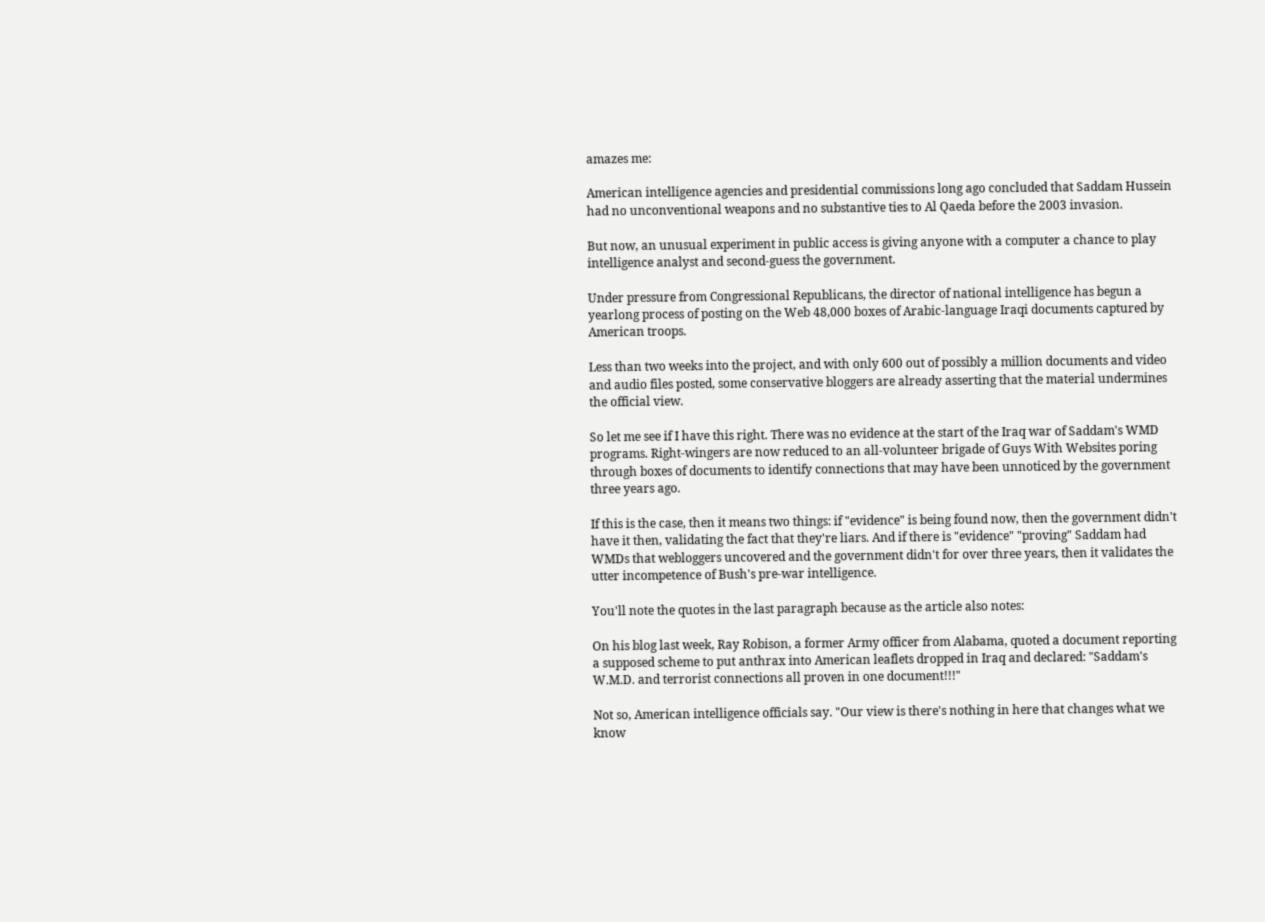amazes me:

American intelligence agencies and presidential commissions long ago concluded that Saddam Hussein had no unconventional weapons and no substantive ties to Al Qaeda before the 2003 invasion.

But now, an unusual experiment in public access is giving anyone with a computer a chance to play intelligence analyst and second-guess the government.

Under pressure from Congressional Republicans, the director of national intelligence has begun a yearlong process of posting on the Web 48,000 boxes of Arabic-language Iraqi documents captured by American troops.

Less than two weeks into the project, and with only 600 out of possibly a million documents and video and audio files posted, some conservative bloggers are already asserting that the material undermines the official view.

So let me see if I have this right. There was no evidence at the start of the Iraq war of Saddam's WMD programs. Right-wingers are now reduced to an all-volunteer brigade of Guys With Websites poring through boxes of documents to identify connections that may have been unnoticed by the government three years ago.

If this is the case, then it means two things: if "evidence" is being found now, then the government didn't have it then, validating the fact that they're liars. And if there is "evidence" "proving" Saddam had WMDs that webloggers uncovered and the government didn't for over three years, then it validates the utter incompetence of Bush's pre-war intelligence.

You'll note the quotes in the last paragraph because as the article also notes:

On his blog last week, Ray Robison, a former Army officer from Alabama, quoted a document reporting a supposed scheme to put anthrax into American leaflets dropped in Iraq and declared: "Saddam's W.M.D. and terrorist connections all proven in one document!!!"

Not so, American intelligence officials say. "Our view is there's nothing in here that changes what we know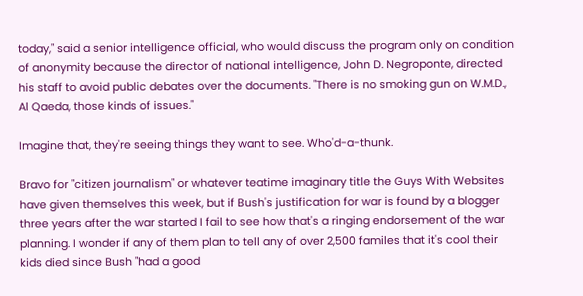today," said a senior intelligence official, who would discuss the program only on condition of anonymity because the director of national intelligence, John D. Negroponte, directed his staff to avoid public debates over the documents. "There is no smoking gun on W.M.D., Al Qaeda, those kinds of issues."

Imagine that, they're seeing things they want to see. Who'd-a-thunk.

Bravo for "citizen journalism" or whatever teatime imaginary title the Guys With Websites have given themselves this week, but if Bush's justification for war is found by a blogger three years after the war started I fail to see how that's a ringing endorsement of the war planning. I wonder if any of them plan to tell any of over 2,500 familes that it's cool their kids died since Bush "had a good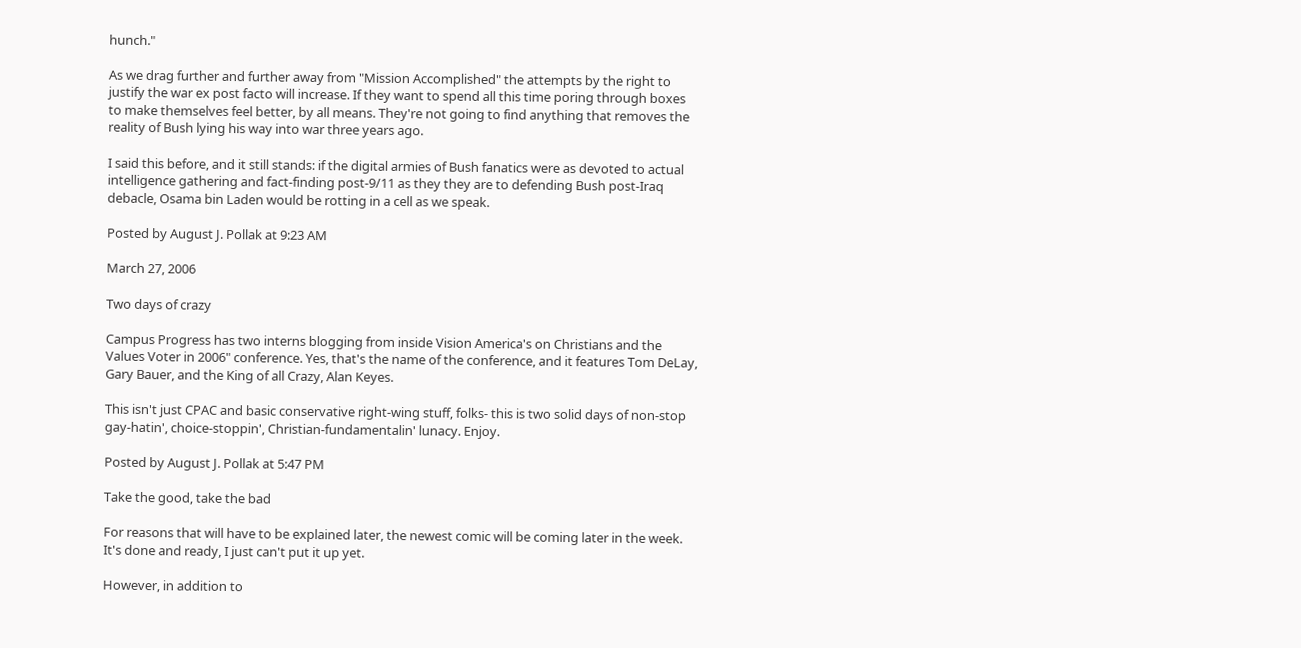hunch."

As we drag further and further away from "Mission Accomplished" the attempts by the right to justify the war ex post facto will increase. If they want to spend all this time poring through boxes to make themselves feel better, by all means. They're not going to find anything that removes the reality of Bush lying his way into war three years ago.

I said this before, and it still stands: if the digital armies of Bush fanatics were as devoted to actual intelligence gathering and fact-finding post-9/11 as they they are to defending Bush post-Iraq debacle, Osama bin Laden would be rotting in a cell as we speak.

Posted by August J. Pollak at 9:23 AM

March 27, 2006

Two days of crazy

Campus Progress has two interns blogging from inside Vision America's on Christians and the Values Voter in 2006" conference. Yes, that's the name of the conference, and it features Tom DeLay, Gary Bauer, and the King of all Crazy, Alan Keyes.

This isn't just CPAC and basic conservative right-wing stuff, folks- this is two solid days of non-stop gay-hatin', choice-stoppin', Christian-fundamentalin' lunacy. Enjoy.

Posted by August J. Pollak at 5:47 PM

Take the good, take the bad

For reasons that will have to be explained later, the newest comic will be coming later in the week. It's done and ready, I just can't put it up yet.

However, in addition to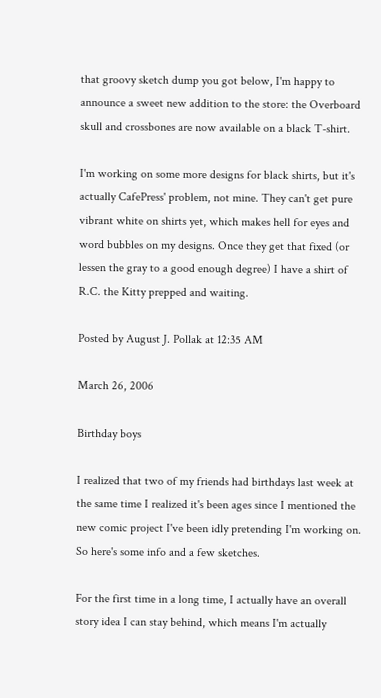that groovy sketch dump you got below, I'm happy to announce a sweet new addition to the store: the Overboard skull and crossbones are now available on a black T-shirt.

I'm working on some more designs for black shirts, but it's actually CafePress' problem, not mine. They can't get pure vibrant white on shirts yet, which makes hell for eyes and word bubbles on my designs. Once they get that fixed (or lessen the gray to a good enough degree) I have a shirt of R.C. the Kitty prepped and waiting.

Posted by August J. Pollak at 12:35 AM

March 26, 2006

Birthday boys

I realized that two of my friends had birthdays last week at the same time I realized it's been ages since I mentioned the new comic project I've been idly pretending I'm working on. So here's some info and a few sketches.

For the first time in a long time, I actually have an overall story idea I can stay behind, which means I'm actually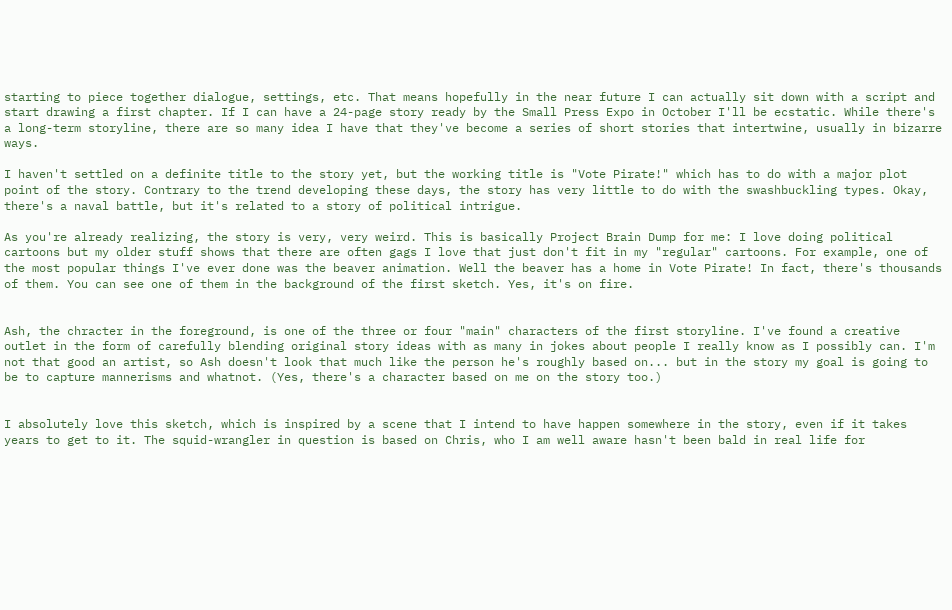starting to piece together dialogue, settings, etc. That means hopefully in the near future I can actually sit down with a script and start drawing a first chapter. If I can have a 24-page story ready by the Small Press Expo in October I'll be ecstatic. While there's a long-term storyline, there are so many idea I have that they've become a series of short stories that intertwine, usually in bizarre ways.

I haven't settled on a definite title to the story yet, but the working title is "Vote Pirate!" which has to do with a major plot point of the story. Contrary to the trend developing these days, the story has very little to do with the swashbuckling types. Okay, there's a naval battle, but it's related to a story of political intrigue.

As you're already realizing, the story is very, very weird. This is basically Project Brain Dump for me: I love doing political cartoons but my older stuff shows that there are often gags I love that just don't fit in my "regular" cartoons. For example, one of the most popular things I've ever done was the beaver animation. Well the beaver has a home in Vote Pirate! In fact, there's thousands of them. You can see one of them in the background of the first sketch. Yes, it's on fire.


Ash, the chracter in the foreground, is one of the three or four "main" characters of the first storyline. I've found a creative outlet in the form of carefully blending original story ideas with as many in jokes about people I really know as I possibly can. I'm not that good an artist, so Ash doesn't look that much like the person he's roughly based on... but in the story my goal is going to be to capture mannerisms and whatnot. (Yes, there's a character based on me on the story too.)


I absolutely love this sketch, which is inspired by a scene that I intend to have happen somewhere in the story, even if it takes years to get to it. The squid-wrangler in question is based on Chris, who I am well aware hasn't been bald in real life for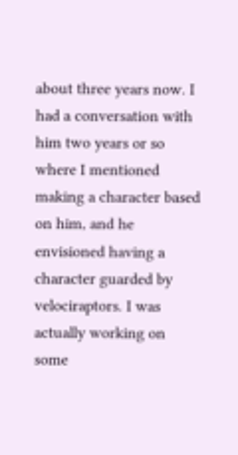about three years now. I had a conversation with him two years or so where I mentioned making a character based on him, and he envisioned having a character guarded by velociraptors. I was actually working on some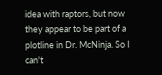idea with raptors, but now they appear to be part of a plotline in Dr. McNinja. So I can't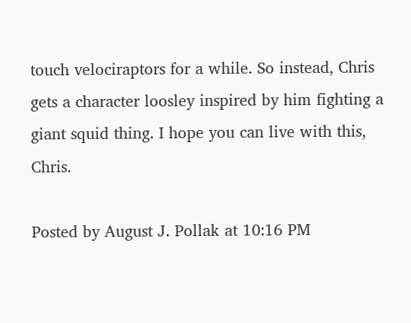touch velociraptors for a while. So instead, Chris gets a character loosley inspired by him fighting a giant squid thing. I hope you can live with this, Chris.

Posted by August J. Pollak at 10:16 PM